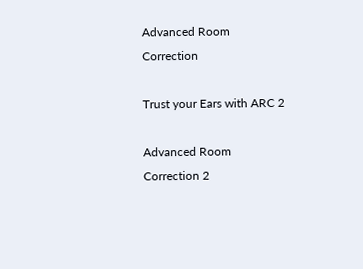Advanced Room Correction

Trust your Ears with ARC 2

Advanced Room Correction 2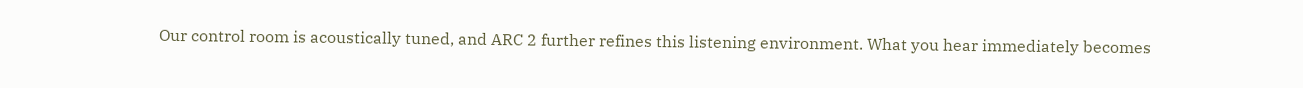Our control room is acoustically tuned, and ARC 2 further refines this listening environment. What you hear immediately becomes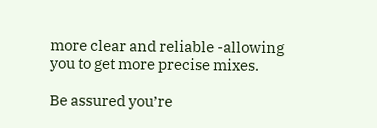more clear and reliable -allowing you to get more precise mixes.

Be assured you’re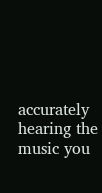accurately hearing the music you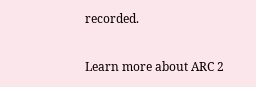recorded.

Learn more about ARC 2